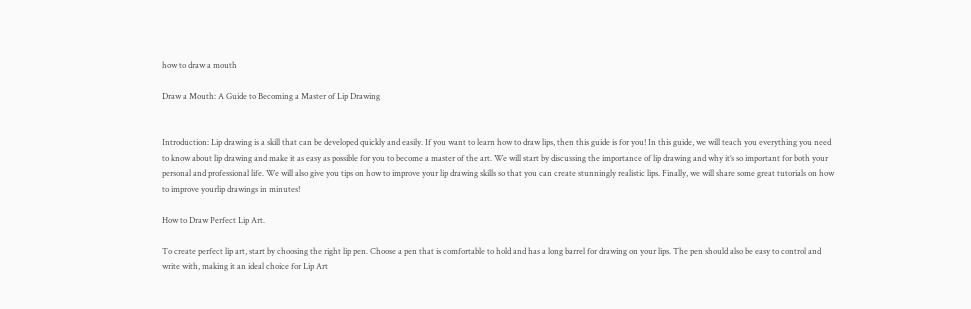how to draw a mouth

Draw a Mouth: A Guide to Becoming a Master of Lip Drawing


Introduction: Lip drawing is a skill that can be developed quickly and easily. If you want to learn how to draw lips, then this guide is for you! In this guide, we will teach you everything you need to know about lip drawing and make it as easy as possible for you to become a master of the art. We will start by discussing the importance of lip drawing and why it’s so important for both your personal and professional life. We will also give you tips on how to improve your lip drawing skills so that you can create stunningly realistic lips. Finally, we will share some great tutorials on how to improve yourlip drawings in minutes!

How to Draw Perfect Lip Art.

To create perfect lip art, start by choosing the right lip pen. Choose a pen that is comfortable to hold and has a long barrel for drawing on your lips. The pen should also be easy to control and write with, making it an ideal choice for Lip Art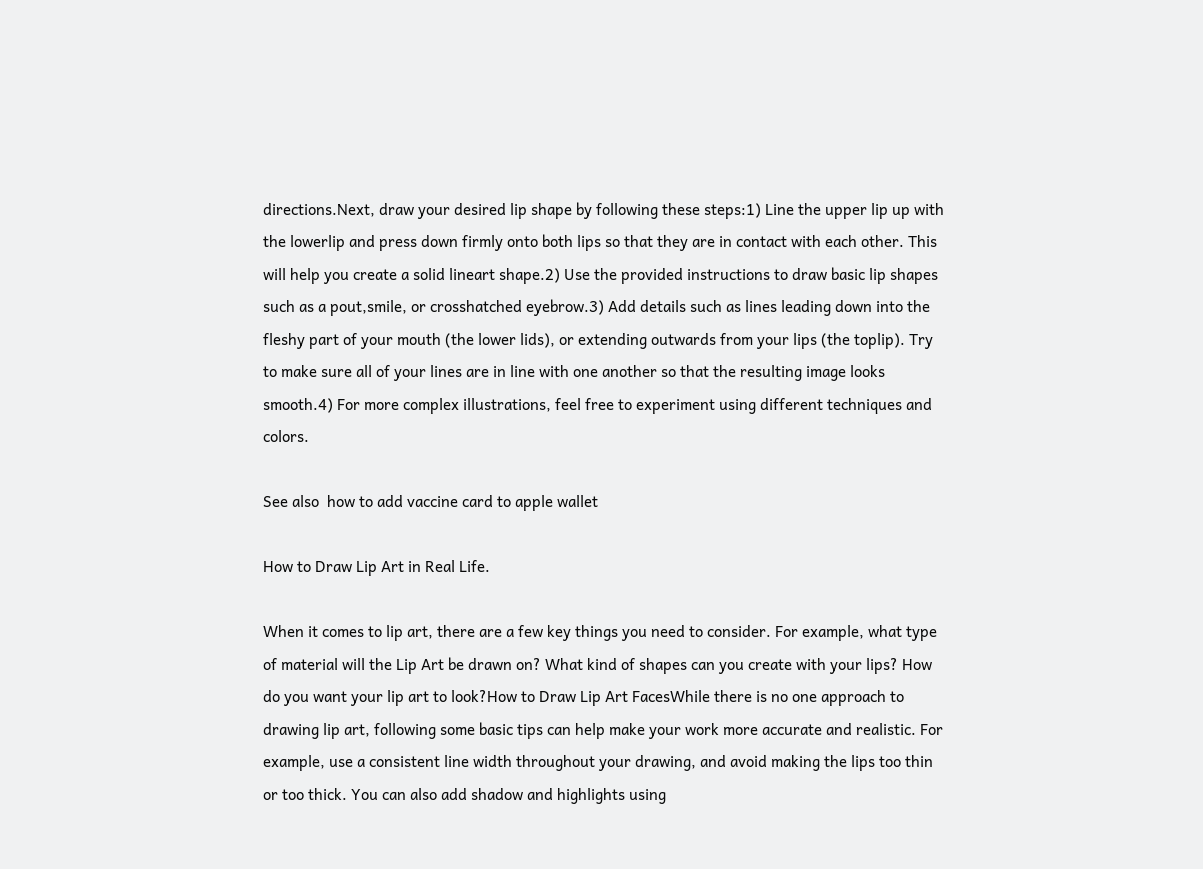directions.Next, draw your desired lip shape by following these steps:1) Line the upper lip up with the lowerlip and press down firmly onto both lips so that they are in contact with each other. This will help you create a solid lineart shape.2) Use the provided instructions to draw basic lip shapes such as a pout,smile, or crosshatched eyebrow.3) Add details such as lines leading down into the fleshy part of your mouth (the lower lids), or extending outwards from your lips (the toplip). Try to make sure all of your lines are in line with one another so that the resulting image looks smooth.4) For more complex illustrations, feel free to experiment using different techniques and colors.

See also  how to add vaccine card to apple wallet

How to Draw Lip Art in Real Life.

When it comes to lip art, there are a few key things you need to consider. For example, what type of material will the Lip Art be drawn on? What kind of shapes can you create with your lips? How do you want your lip art to look?How to Draw Lip Art FacesWhile there is no one approach to drawing lip art, following some basic tips can help make your work more accurate and realistic. For example, use a consistent line width throughout your drawing, and avoid making the lips too thin or too thick. You can also add shadow and highlights using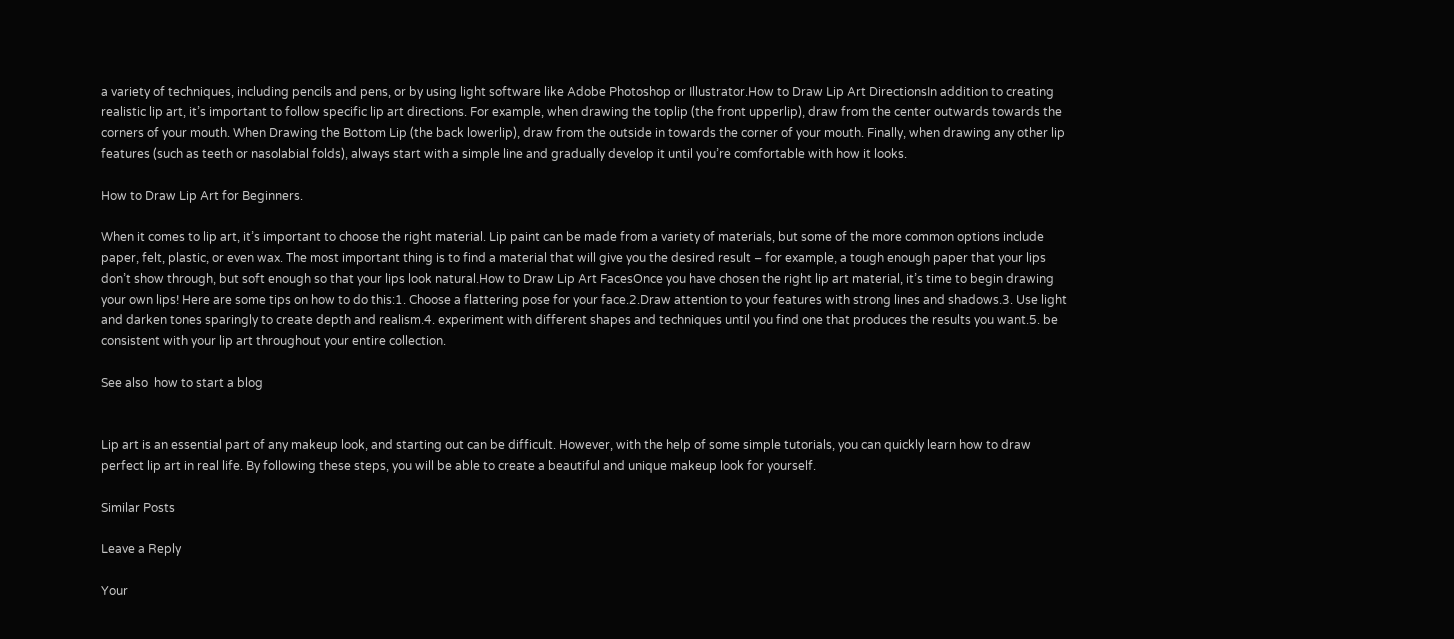a variety of techniques, including pencils and pens, or by using light software like Adobe Photoshop or Illustrator.How to Draw Lip Art DirectionsIn addition to creating realistic lip art, it’s important to follow specific lip art directions. For example, when drawing the toplip (the front upperlip), draw from the center outwards towards the corners of your mouth. When Drawing the Bottom Lip (the back lowerlip), draw from the outside in towards the corner of your mouth. Finally, when drawing any other lip features (such as teeth or nasolabial folds), always start with a simple line and gradually develop it until you’re comfortable with how it looks.

How to Draw Lip Art for Beginners.

When it comes to lip art, it’s important to choose the right material. Lip paint can be made from a variety of materials, but some of the more common options include paper, felt, plastic, or even wax. The most important thing is to find a material that will give you the desired result – for example, a tough enough paper that your lips don’t show through, but soft enough so that your lips look natural.How to Draw Lip Art FacesOnce you have chosen the right lip art material, it’s time to begin drawing your own lips! Here are some tips on how to do this:1. Choose a flattering pose for your face.2.Draw attention to your features with strong lines and shadows.3. Use light and darken tones sparingly to create depth and realism.4. experiment with different shapes and techniques until you find one that produces the results you want.5. be consistent with your lip art throughout your entire collection.

See also  how to start a blog


Lip art is an essential part of any makeup look, and starting out can be difficult. However, with the help of some simple tutorials, you can quickly learn how to draw perfect lip art in real life. By following these steps, you will be able to create a beautiful and unique makeup look for yourself.

Similar Posts

Leave a Reply

Your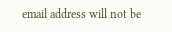email address will not be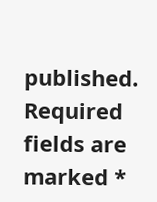published. Required fields are marked *